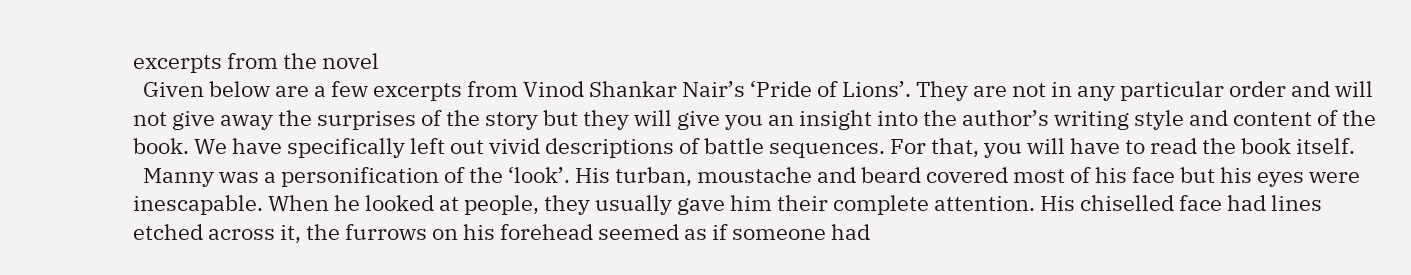excerpts from the novel
  Given below are a few excerpts from Vinod Shankar Nair’s ‘Pride of Lions’. They are not in any particular order and will not give away the surprises of the story but they will give you an insight into the author’s writing style and content of the book. We have specifically left out vivid descriptions of battle sequences. For that, you will have to read the book itself.
  Manny was a personification of the ‘look’. His turban, moustache and beard covered most of his face but his eyes were inescapable. When he looked at people, they usually gave him their complete attention. His chiselled face had lines etched across it, the furrows on his forehead seemed as if someone had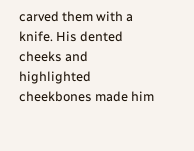carved them with a knife. His dented cheeks and highlighted cheekbones made him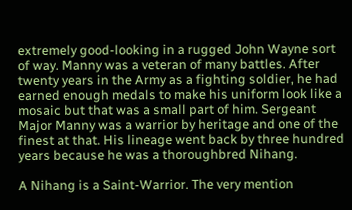extremely good-looking in a rugged John Wayne sort of way. Manny was a veteran of many battles. After twenty years in the Army as a fighting soldier, he had earned enough medals to make his uniform look like a mosaic but that was a small part of him. Sergeant Major Manny was a warrior by heritage and one of the finest at that. His lineage went back by three hundred years because he was a thoroughbred Nihang.

A Nihang is a Saint-Warrior. The very mention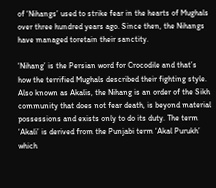of ‘Nihangs’ used to strike fear in the hearts of Mughals over three hundred years ago. Since then, the Nihangs have managed toretain their sanctity.

‘Nihang’ is the Persian word for Crocodile and that’s how the terrified Mughals described their fighting style. Also known as Akalis, the Nihang is an order of the Sikh community that does not fear death, is beyond material possessions and exists only to do its duty. The term ‘Akali’ is derived from the Punjabi term ‘Akal Purukh’ which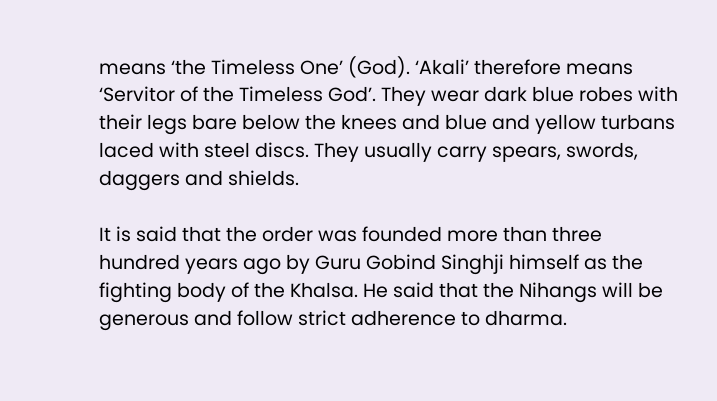means ‘the Timeless One’ (God). ‘Akali’ therefore means ‘Servitor of the Timeless God’. They wear dark blue robes with their legs bare below the knees and blue and yellow turbans laced with steel discs. They usually carry spears, swords, daggers and shields.

It is said that the order was founded more than three hundred years ago by Guru Gobind Singhji himself as the fighting body of the Khalsa. He said that the Nihangs will be generous and follow strict adherence to dharma.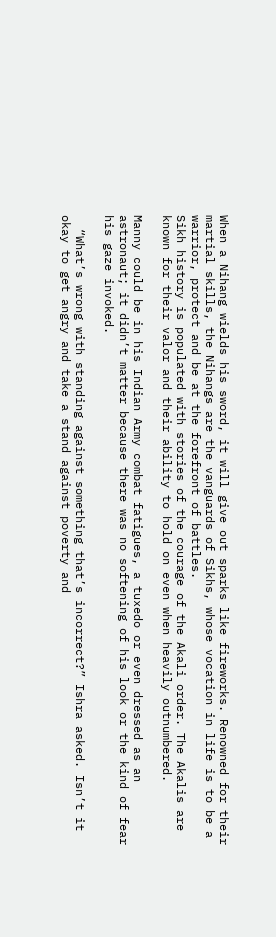When a Nihang wields his sword, it will give out sparks like fireworks. Renowned for their martial skills, the Nihangs are the vanguards of Sikhs, whose vocation in life is to be a warrior, protect and be at the forefront of battles.
Sikh history is populated with stories of the courage of the Akali order. The Akalis are known for their valor and their ability to hold on even when heavily outnumbered.

Manny could be in his Indian Army combat fatigues, a tuxedo or even dressed as an astronaut; it didn’t matter because there was no softening of his look or the kind of fear his gaze invoked.

  “What’s wrong with standing against something that’s incorrect?” Ishra asked. Isn’t it okay to get angry and take a stand against poverty and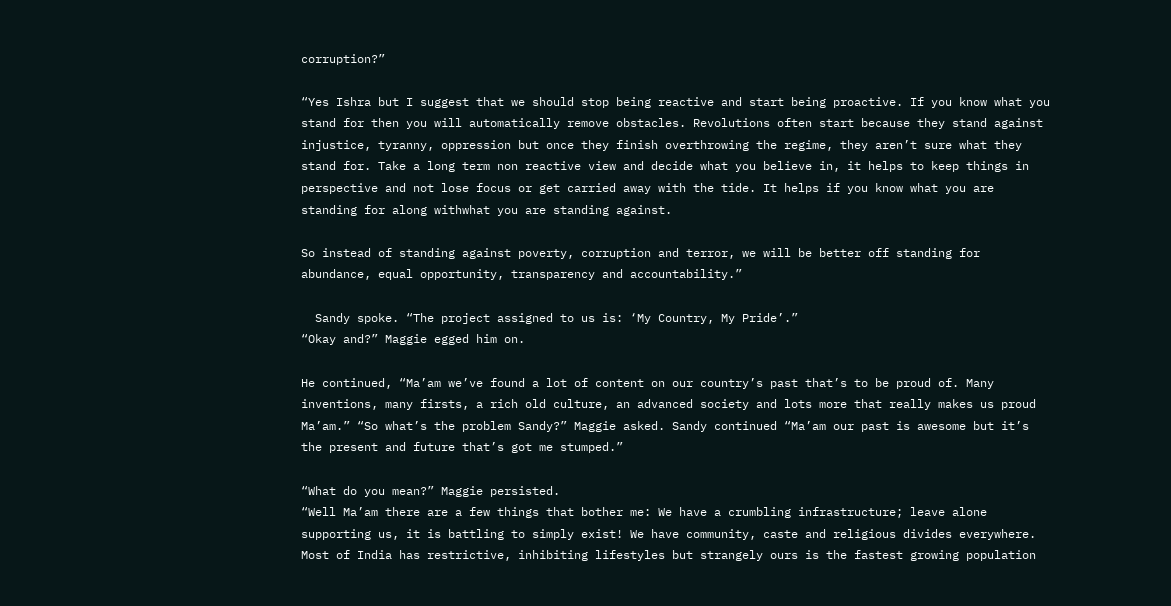corruption?”

“Yes Ishra but I suggest that we should stop being reactive and start being proactive. If you know what you stand for then you will automatically remove obstacles. Revolutions often start because they stand against injustice, tyranny, oppression but once they finish overthrowing the regime, they aren’t sure what they stand for. Take a long term non reactive view and decide what you believe in, it helps to keep things in perspective and not lose focus or get carried away with the tide. It helps if you know what you are standing for along withwhat you are standing against.

So instead of standing against poverty, corruption and terror, we will be better off standing for abundance, equal opportunity, transparency and accountability.”

  Sandy spoke. “The project assigned to us is: ‘My Country, My Pride’.”
“Okay and?” Maggie egged him on.

He continued, “Ma’am we’ve found a lot of content on our country’s past that’s to be proud of. Many inventions, many firsts, a rich old culture, an advanced society and lots more that really makes us proud Ma’am.” “So what’s the problem Sandy?” Maggie asked. Sandy continued “Ma’am our past is awesome but it’s the present and future that’s got me stumped.”

“What do you mean?” Maggie persisted.
“Well Ma’am there are a few things that bother me: We have a crumbling infrastructure; leave alone supporting us, it is battling to simply exist! We have community, caste and religious divides everywhere. Most of India has restrictive, inhibiting lifestyles but strangely ours is the fastest growing population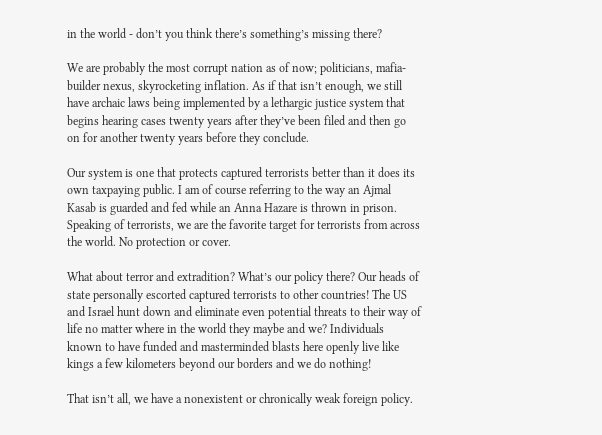in the world - don’t you think there’s something’s missing there?

We are probably the most corrupt nation as of now; politicians, mafia-builder nexus, skyrocketing inflation. As if that isn’t enough, we still have archaic laws being implemented by a lethargic justice system that begins hearing cases twenty years after they’ve been filed and then go on for another twenty years before they conclude.

Our system is one that protects captured terrorists better than it does its own taxpaying public. I am of course referring to the way an Ajmal Kasab is guarded and fed while an Anna Hazare is thrown in prison. Speaking of terrorists, we are the favorite target for terrorists from across the world. No protection or cover.

What about terror and extradition? What’s our policy there? Our heads of state personally escorted captured terrorists to other countries! The US and Israel hunt down and eliminate even potential threats to their way of life no matter where in the world they maybe and we? Individuals known to have funded and masterminded blasts here openly live like kings a few kilometers beyond our borders and we do nothing!

That isn’t all, we have a nonexistent or chronically weak foreign policy.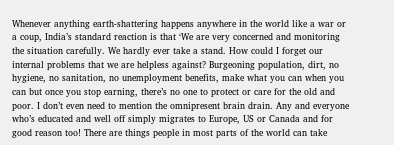Whenever anything earth-shattering happens anywhere in the world like a war or a coup, India’s standard reaction is that ‘We are very concerned and monitoring the situation carefully. We hardly ever take a stand. How could I forget our internal problems that we are helpless against? Burgeoning population, dirt, no hygiene, no sanitation, no unemployment benefits, make what you can when you can but once you stop earning, there’s no one to protect or care for the old and poor. I don’t even need to mention the omnipresent brain drain. Any and everyone who’s educated and well off simply migrates to Europe, US or Canada and for good reason too! There are things people in most parts of the world can take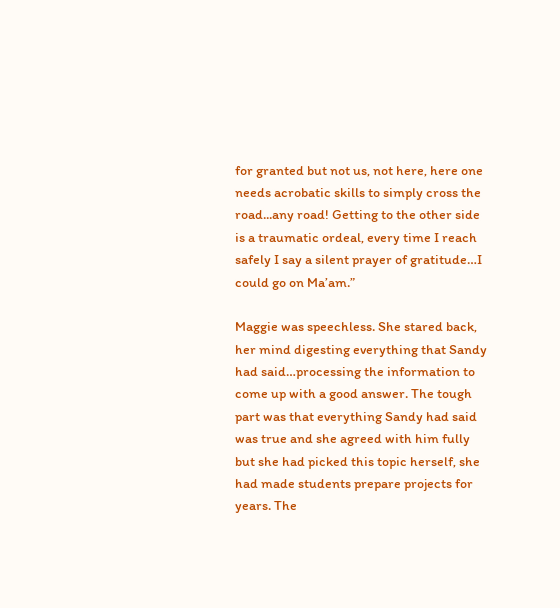for granted but not us, not here, here one needs acrobatic skills to simply cross the road...any road! Getting to the other side is a traumatic ordeal, every time I reach safely I say a silent prayer of gratitude…I could go on Ma’am.”

Maggie was speechless. She stared back, her mind digesting everything that Sandy had said…processing the information to come up with a good answer. The tough part was that everything Sandy had said was true and she agreed with him fully but she had picked this topic herself, she had made students prepare projects for years. The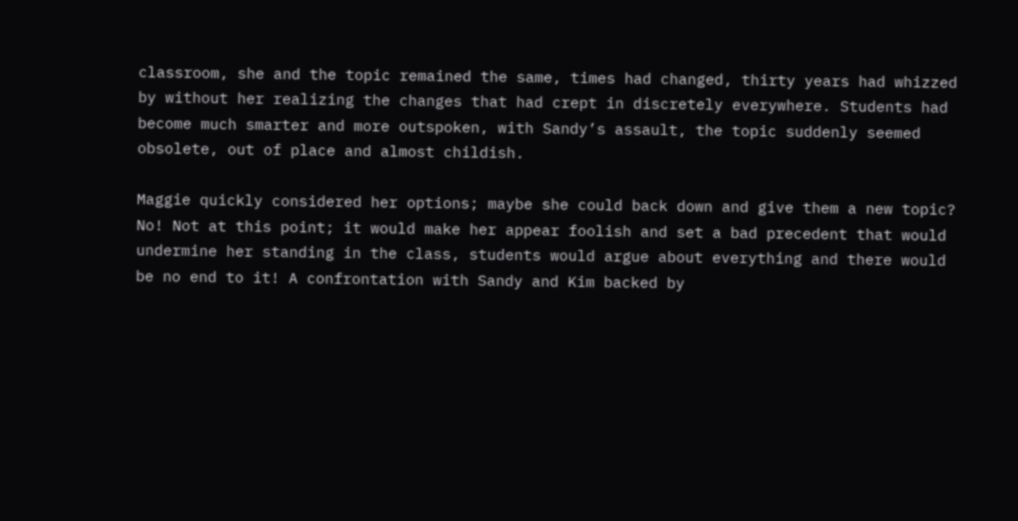classroom, she and the topic remained the same, times had changed, thirty years had whizzed by without her realizing the changes that had crept in discretely everywhere. Students had become much smarter and more outspoken, with Sandy’s assault, the topic suddenly seemed obsolete, out of place and almost childish.

Maggie quickly considered her options; maybe she could back down and give them a new topic? No! Not at this point; it would make her appear foolish and set a bad precedent that would undermine her standing in the class, students would argue about everything and there would be no end to it! A confrontation with Sandy and Kim backed by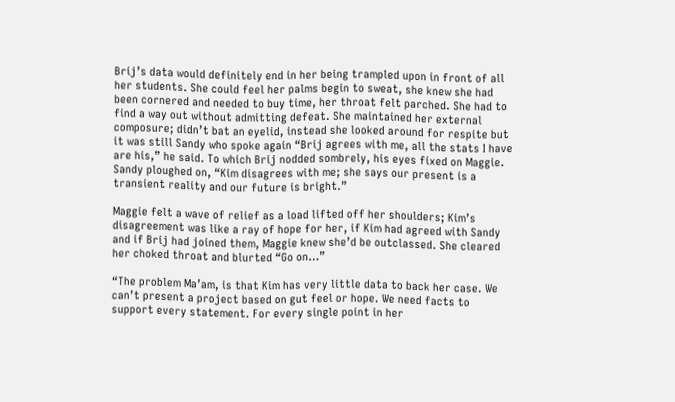Brij’s data would definitely end in her being trampled upon in front of all her students. She could feel her palms begin to sweat, she knew she had been cornered and needed to buy time, her throat felt parched. She had to find a way out without admitting defeat. She maintained her external composure; didn’t bat an eyelid, instead she looked around for respite but it was still Sandy who spoke again “Brij agrees with me, all the stats I have are his,” he said. To which Brij nodded sombrely, his eyes fixed on Maggie. Sandy ploughed on, “Kim disagrees with me; she says our present is a transient reality and our future is bright.”

Maggie felt a wave of relief as a load lifted off her shoulders; Kim’s disagreement was like a ray of hope for her, if Kim had agreed with Sandy and if Brij had joined them, Maggie knew she’d be outclassed. She cleared her choked throat and blurted “Go on…”

“The problem Ma’am, is that Kim has very little data to back her case. We can’t present a project based on gut feel or hope. We need facts to support every statement. For every single point in her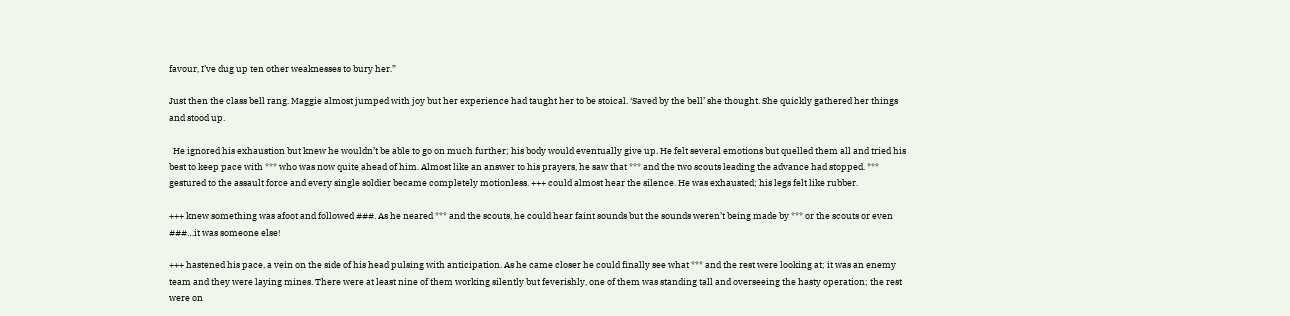favour, I’ve dug up ten other weaknesses to bury her.”

Just then the class bell rang. Maggie almost jumped with joy but her experience had taught her to be stoical. ‘Saved by the bell’ she thought. She quickly gathered her things and stood up.

  He ignored his exhaustion but knew he wouldn’t be able to go on much further; his body would eventually give up. He felt several emotions but quelled them all and tried his best to keep pace with *** who was now quite ahead of him. Almost like an answer to his prayers, he saw that *** and the two scouts leading the advance had stopped. *** gestured to the assault force and every single soldier became completely motionless. +++ could almost hear the silence. He was exhausted; his legs felt like rubber.

+++ knew something was afoot and followed ###. As he neared *** and the scouts, he could hear faint sounds but the sounds weren’t being made by *** or the scouts or even ###…it was someone else!

+++ hastened his pace, a vein on the side of his head pulsing with anticipation. As he came closer he could finally see what *** and the rest were looking at; it was an enemy team and they were laying mines. There were at least nine of them working silently but feverishly, one of them was standing tall and overseeing the hasty operation; the rest were on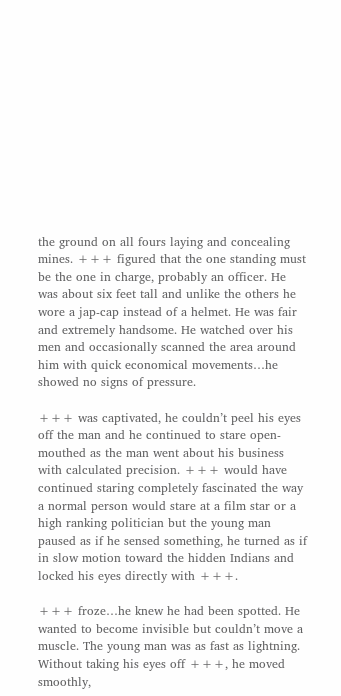the ground on all fours laying and concealing mines. +++ figured that the one standing must be the one in charge, probably an officer. He was about six feet tall and unlike the others he wore a jap-cap instead of a helmet. He was fair and extremely handsome. He watched over his men and occasionally scanned the area around him with quick economical movements…he showed no signs of pressure.

+++ was captivated, he couldn’t peel his eyes off the man and he continued to stare open-mouthed as the man went about his business with calculated precision. +++ would have continued staring completely fascinated the way a normal person would stare at a film star or a high ranking politician but the young man paused as if he sensed something, he turned as if in slow motion toward the hidden Indians and locked his eyes directly with +++.

+++ froze…he knew he had been spotted. He wanted to become invisible but couldn’t move a muscle. The young man was as fast as lightning. Without taking his eyes off +++, he moved smoothly,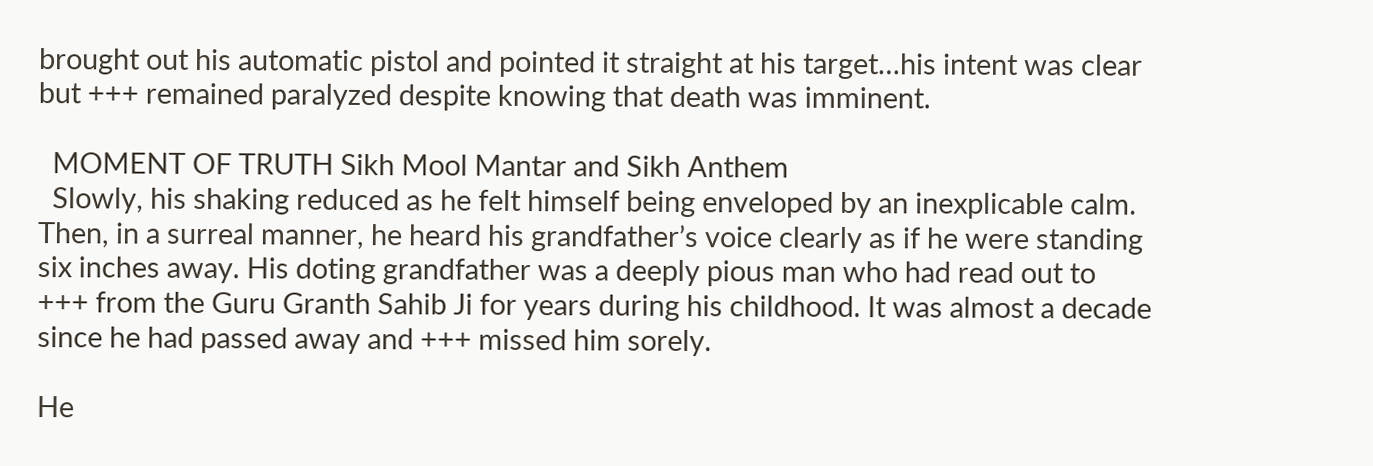brought out his automatic pistol and pointed it straight at his target…his intent was clear but +++ remained paralyzed despite knowing that death was imminent.

  MOMENT OF TRUTH Sikh Mool Mantar and Sikh Anthem
  Slowly, his shaking reduced as he felt himself being enveloped by an inexplicable calm. Then, in a surreal manner, he heard his grandfather’s voice clearly as if he were standing six inches away. His doting grandfather was a deeply pious man who had read out to +++ from the Guru Granth Sahib Ji for years during his childhood. It was almost a decade since he had passed away and +++ missed him sorely.

He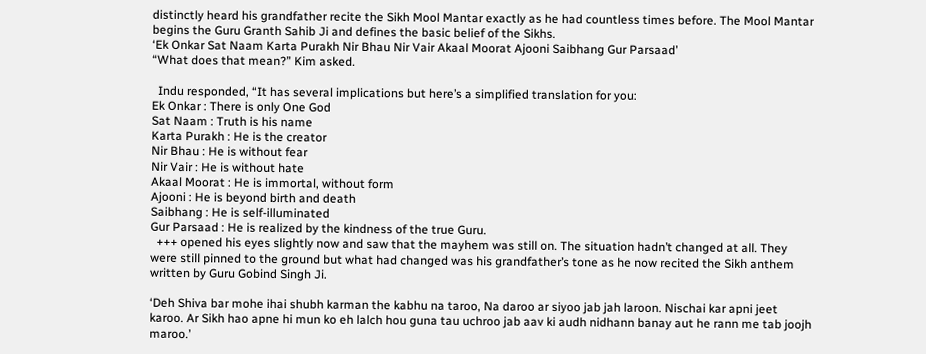distinctly heard his grandfather recite the Sikh Mool Mantar exactly as he had countless times before. The Mool Mantar begins the Guru Granth Sahib Ji and defines the basic belief of the Sikhs.
‘Ek Onkar Sat Naam Karta Purakh Nir Bhau Nir Vair Akaal Moorat Ajooni Saibhang Gur Parsaad’
“What does that mean?” Kim asked.

  Indu responded, “It has several implications but here’s a simplified translation for you:
Ek Onkar : There is only One God
Sat Naam : Truth is his name
Karta Purakh : He is the creator
Nir Bhau : He is without fear
Nir Vair : He is without hate
Akaal Moorat : He is immortal, without form
Ajooni : He is beyond birth and death
Saibhang : He is self-illuminated
Gur Parsaad : He is realized by the kindness of the true Guru.
  +++ opened his eyes slightly now and saw that the mayhem was still on. The situation hadn’t changed at all. They were still pinned to the ground but what had changed was his grandfather’s tone as he now recited the Sikh anthem written by Guru Gobind Singh Ji.

‘Deh Shiva bar mohe ihai shubh karman the kabhu na taroo, Na daroo ar siyoo jab jah laroon. Nischai kar apni jeet karoo. Ar Sikh hao apne hi mun ko eh lalch hou guna tau uchroo jab aav ki audh nidhann banay aut he rann me tab joojh maroo.’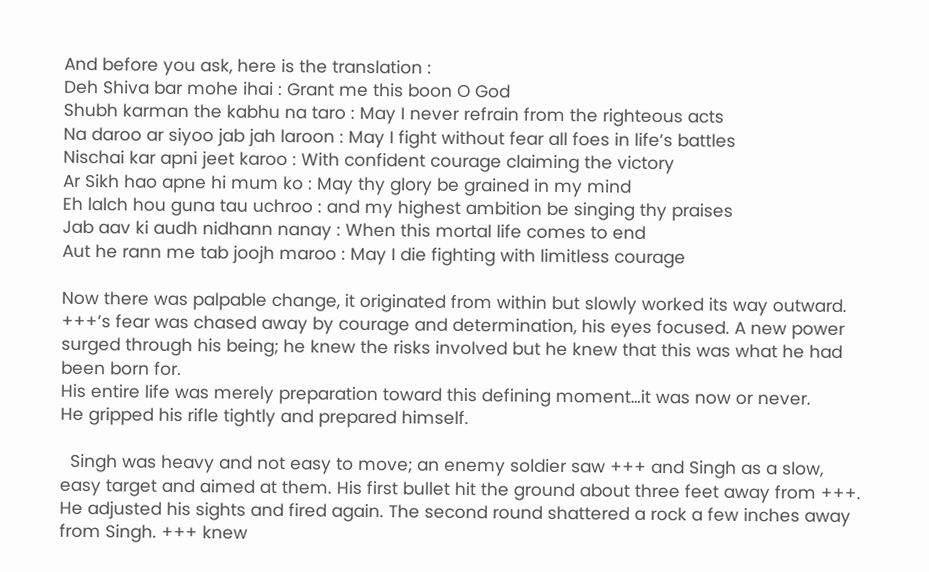And before you ask, here is the translation :
Deh Shiva bar mohe ihai : Grant me this boon O God
Shubh karman the kabhu na taro : May I never refrain from the righteous acts
Na daroo ar siyoo jab jah laroon : May I fight without fear all foes in life’s battles
Nischai kar apni jeet karoo : With confident courage claiming the victory
Ar Sikh hao apne hi mum ko : May thy glory be grained in my mind
Eh lalch hou guna tau uchroo : and my highest ambition be singing thy praises
Jab aav ki audh nidhann nanay : When this mortal life comes to end
Aut he rann me tab joojh maroo : May I die fighting with limitless courage

Now there was palpable change, it originated from within but slowly worked its way outward. +++’s fear was chased away by courage and determination, his eyes focused. A new power surged through his being; he knew the risks involved but he knew that this was what he had been born for.
His entire life was merely preparation toward this defining moment…it was now or never.
He gripped his rifle tightly and prepared himself.

  Singh was heavy and not easy to move; an enemy soldier saw +++ and Singh as a slow, easy target and aimed at them. His first bullet hit the ground about three feet away from +++. He adjusted his sights and fired again. The second round shattered a rock a few inches away from Singh. +++ knew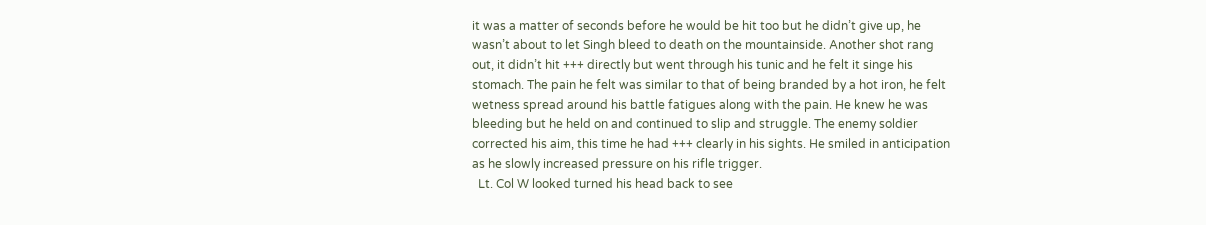it was a matter of seconds before he would be hit too but he didn’t give up, he wasn’t about to let Singh bleed to death on the mountainside. Another shot rang out, it didn’t hit +++ directly but went through his tunic and he felt it singe his stomach. The pain he felt was similar to that of being branded by a hot iron, he felt wetness spread around his battle fatigues along with the pain. He knew he was bleeding but he held on and continued to slip and struggle. The enemy soldier corrected his aim, this time he had +++ clearly in his sights. He smiled in anticipation as he slowly increased pressure on his rifle trigger.
  Lt. Col W looked turned his head back to see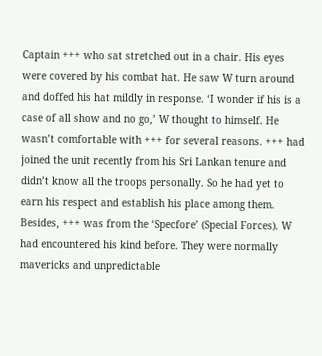Captain +++ who sat stretched out in a chair. His eyes were covered by his combat hat. He saw W turn around and doffed his hat mildly in response. ‘I wonder if his is a case of all show and no go,’ W thought to himself. He wasn’t comfortable with +++ for several reasons. +++ had joined the unit recently from his Sri Lankan tenure and didn’t know all the troops personally. So he had yet to earn his respect and establish his place among them. Besides, +++ was from the ‘Specfore’ (Special Forces). W had encountered his kind before. They were normally mavericks and unpredictable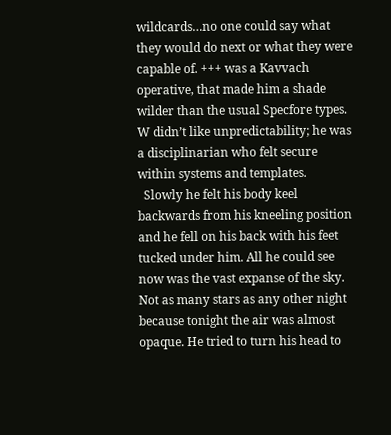wildcards…no one could say what they would do next or what they were capable of. +++ was a Kavvach operative, that made him a shade wilder than the usual Specfore types. W didn’t like unpredictability; he was a disciplinarian who felt secure within systems and templates.
  Slowly he felt his body keel backwards from his kneeling position and he fell on his back with his feet tucked under him. All he could see now was the vast expanse of the sky. Not as many stars as any other night because tonight the air was almost opaque. He tried to turn his head to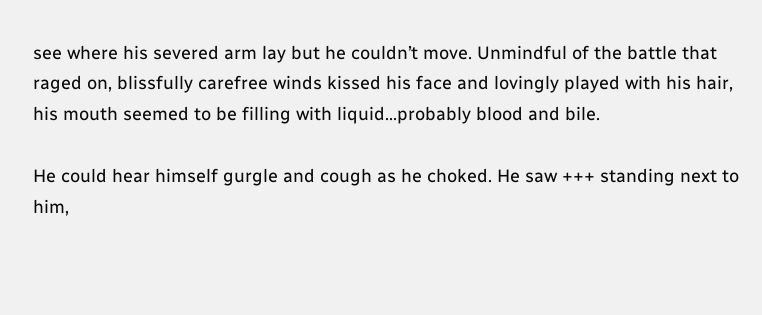see where his severed arm lay but he couldn’t move. Unmindful of the battle that raged on, blissfully carefree winds kissed his face and lovingly played with his hair, his mouth seemed to be filling with liquid…probably blood and bile.

He could hear himself gurgle and cough as he choked. He saw +++ standing next to him,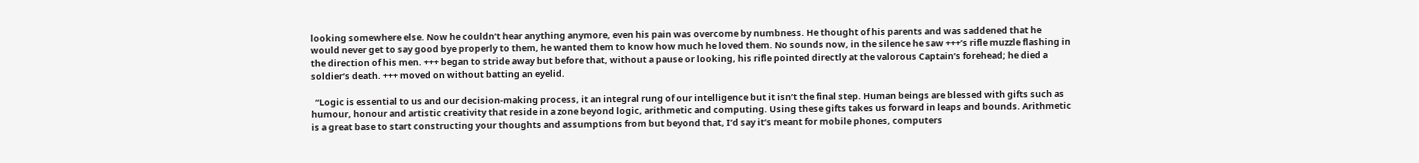looking somewhere else. Now he couldn’t hear anything anymore, even his pain was overcome by numbness. He thought of his parents and was saddened that he would never get to say good bye properly to them, he wanted them to know how much he loved them. No sounds now, in the silence he saw +++’s rifle muzzle flashing in the direction of his men. +++ began to stride away but before that, without a pause or looking, his rifle pointed directly at the valorous Captain’s forehead; he died a soldier’s death. +++ moved on without batting an eyelid.

  “Logic is essential to us and our decision-making process, it an integral rung of our intelligence but it isn’t the final step. Human beings are blessed with gifts such as humour, honour and artistic creativity that reside in a zone beyond logic, arithmetic and computing. Using these gifts takes us forward in leaps and bounds. Arithmetic is a great base to start constructing your thoughts and assumptions from but beyond that, I’d say it’s meant for mobile phones, computers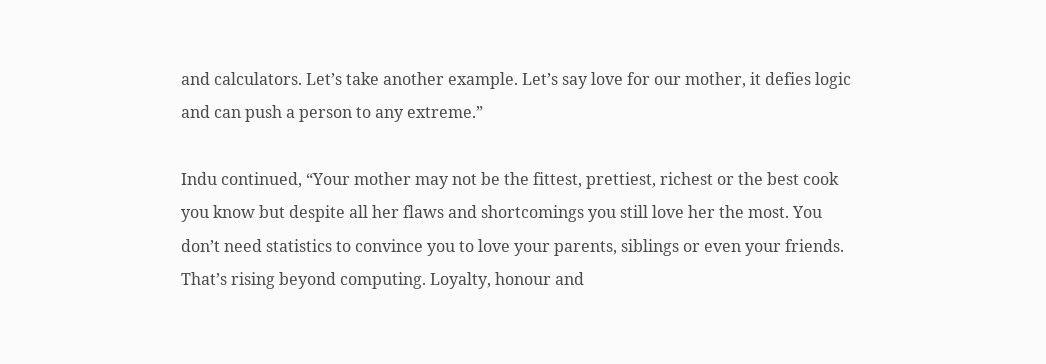and calculators. Let’s take another example. Let’s say love for our mother, it defies logic and can push a person to any extreme.”

Indu continued, “Your mother may not be the fittest, prettiest, richest or the best cook you know but despite all her flaws and shortcomings you still love her the most. You don’t need statistics to convince you to love your parents, siblings or even your friends. That’s rising beyond computing. Loyalty, honour and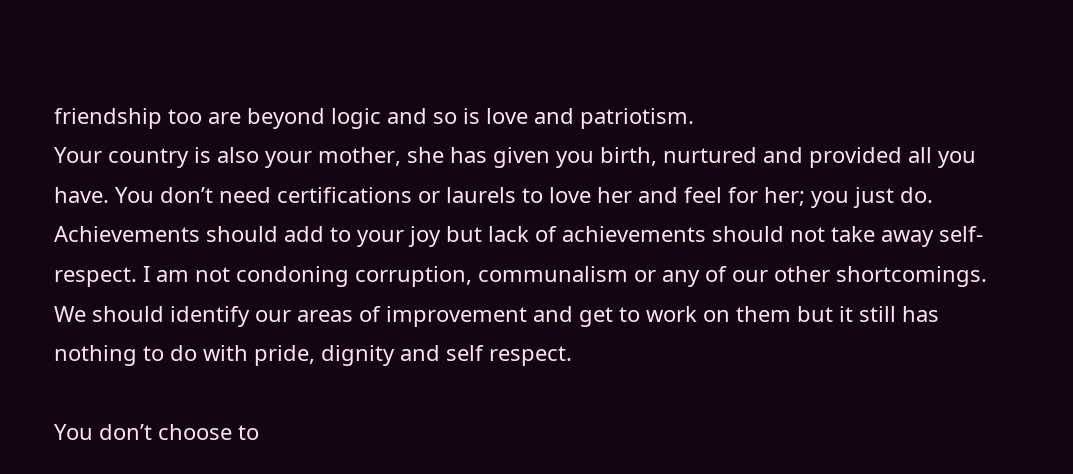friendship too are beyond logic and so is love and patriotism.
Your country is also your mother, she has given you birth, nurtured and provided all you have. You don’t need certifications or laurels to love her and feel for her; you just do.
Achievements should add to your joy but lack of achievements should not take away self-respect. I am not condoning corruption, communalism or any of our other shortcomings.
We should identify our areas of improvement and get to work on them but it still has nothing to do with pride, dignity and self respect.

You don’t choose to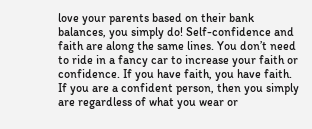love your parents based on their bank balances, you simply do! Self-confidence and faith are along the same lines. You don’t need to ride in a fancy car to increase your faith or confidence. If you have faith, you have faith. If you are a confident person, then you simply are regardless of what you wear or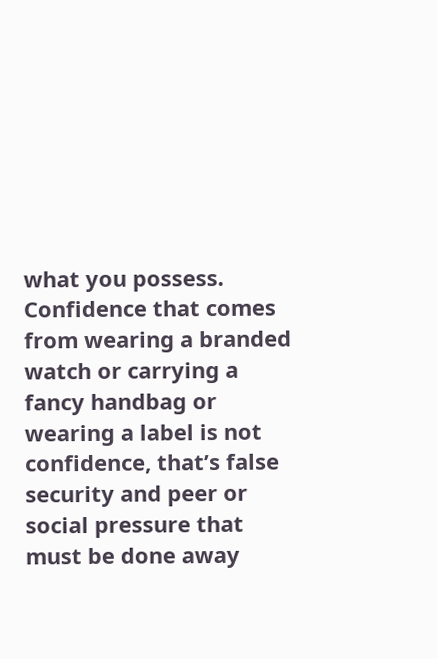what you possess. Confidence that comes from wearing a branded watch or carrying a fancy handbag or wearing a label is not confidence, that’s false security and peer or social pressure that must be done away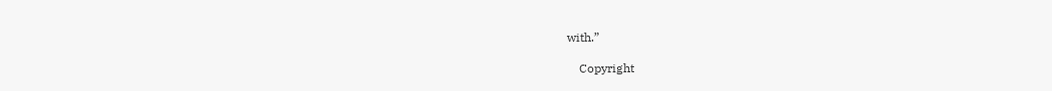with.”

    Copyright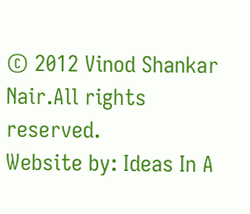© 2012 Vinod Shankar Nair.All rights reserved.
Website by: Ideas In A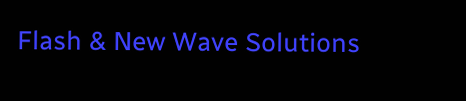Flash & New Wave Solutions